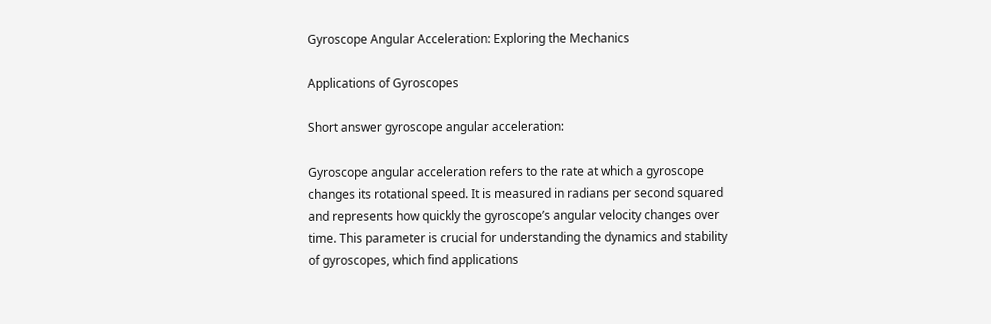Gyroscope Angular Acceleration: Exploring the Mechanics

Applications of Gyroscopes

Short answer gyroscope angular acceleration:

Gyroscope angular acceleration refers to the rate at which a gyroscope changes its rotational speed. It is measured in radians per second squared and represents how quickly the gyroscope’s angular velocity changes over time. This parameter is crucial for understanding the dynamics and stability of gyroscopes, which find applications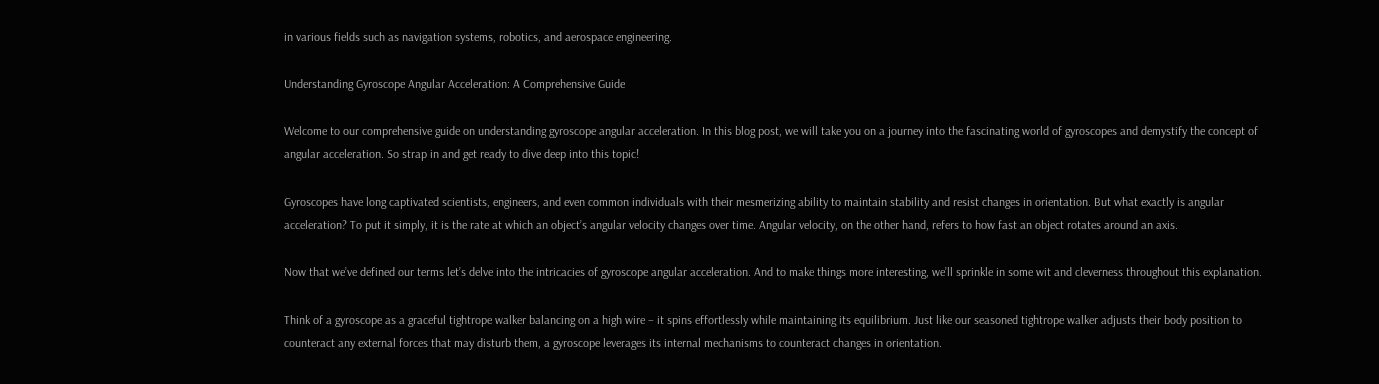in various fields such as navigation systems, robotics, and aerospace engineering.

Understanding Gyroscope Angular Acceleration: A Comprehensive Guide

Welcome to our comprehensive guide on understanding gyroscope angular acceleration. In this blog post, we will take you on a journey into the fascinating world of gyroscopes and demystify the concept of angular acceleration. So strap in and get ready to dive deep into this topic!

Gyroscopes have long captivated scientists, engineers, and even common individuals with their mesmerizing ability to maintain stability and resist changes in orientation. But what exactly is angular acceleration? To put it simply, it is the rate at which an object’s angular velocity changes over time. Angular velocity, on the other hand, refers to how fast an object rotates around an axis.

Now that we’ve defined our terms let’s delve into the intricacies of gyroscope angular acceleration. And to make things more interesting, we’ll sprinkle in some wit and cleverness throughout this explanation.

Think of a gyroscope as a graceful tightrope walker balancing on a high wire – it spins effortlessly while maintaining its equilibrium. Just like our seasoned tightrope walker adjusts their body position to counteract any external forces that may disturb them, a gyroscope leverages its internal mechanisms to counteract changes in orientation.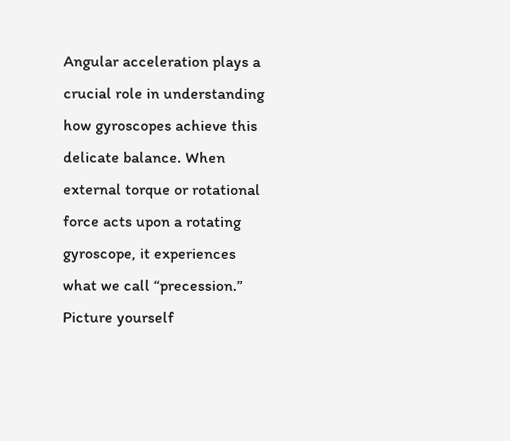Angular acceleration plays a crucial role in understanding how gyroscopes achieve this delicate balance. When external torque or rotational force acts upon a rotating gyroscope, it experiences what we call “precession.” Picture yourself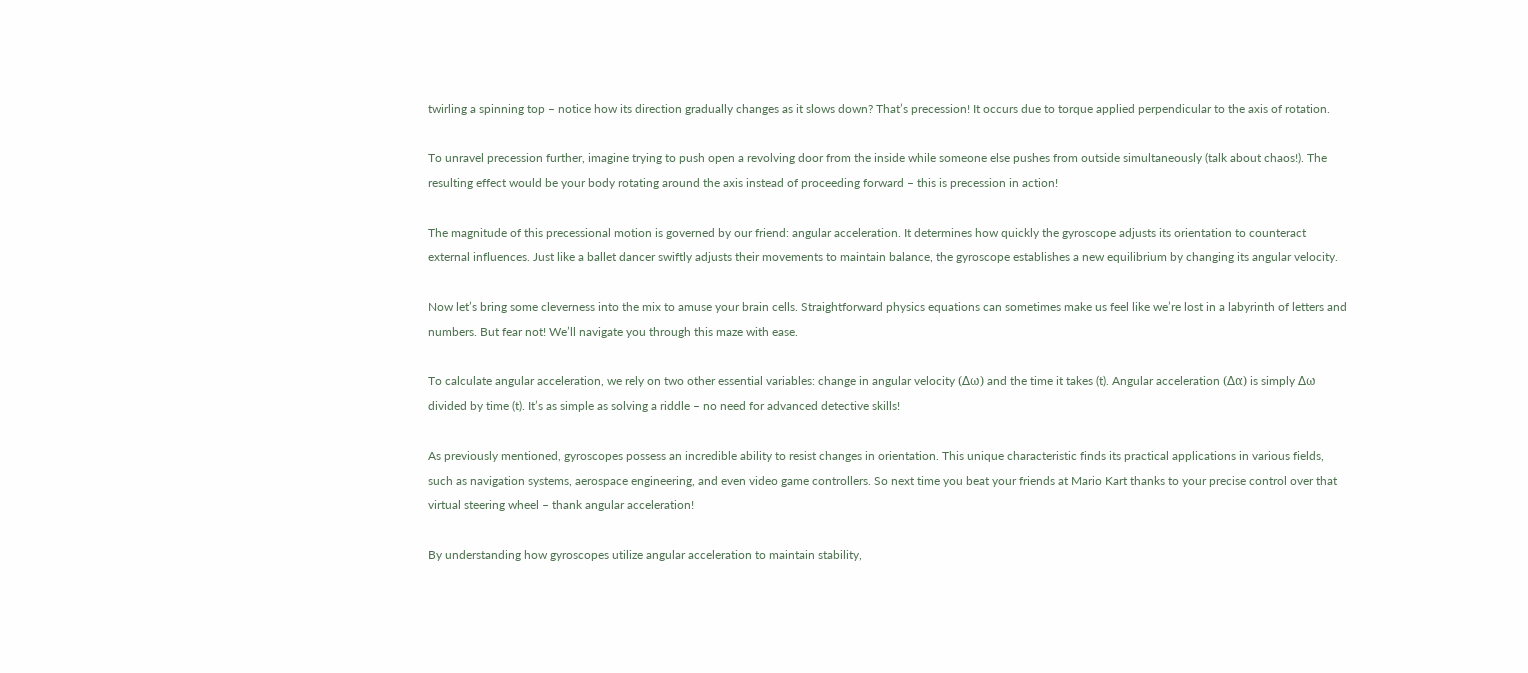twirling a spinning top – notice how its direction gradually changes as it slows down? That’s precession! It occurs due to torque applied perpendicular to the axis of rotation.

To unravel precession further, imagine trying to push open a revolving door from the inside while someone else pushes from outside simultaneously (talk about chaos!). The resulting effect would be your body rotating around the axis instead of proceeding forward – this is precession in action!

The magnitude of this precessional motion is governed by our friend: angular acceleration. It determines how quickly the gyroscope adjusts its orientation to counteract external influences. Just like a ballet dancer swiftly adjusts their movements to maintain balance, the gyroscope establishes a new equilibrium by changing its angular velocity.

Now let’s bring some cleverness into the mix to amuse your brain cells. Straightforward physics equations can sometimes make us feel like we’re lost in a labyrinth of letters and numbers. But fear not! We’ll navigate you through this maze with ease.

To calculate angular acceleration, we rely on two other essential variables: change in angular velocity (∆ω) and the time it takes (t). Angular acceleration (∆α) is simply ∆ω divided by time (t). It’s as simple as solving a riddle – no need for advanced detective skills!

As previously mentioned, gyroscopes possess an incredible ability to resist changes in orientation. This unique characteristic finds its practical applications in various fields, such as navigation systems, aerospace engineering, and even video game controllers. So next time you beat your friends at Mario Kart thanks to your precise control over that virtual steering wheel – thank angular acceleration!

By understanding how gyroscopes utilize angular acceleration to maintain stability,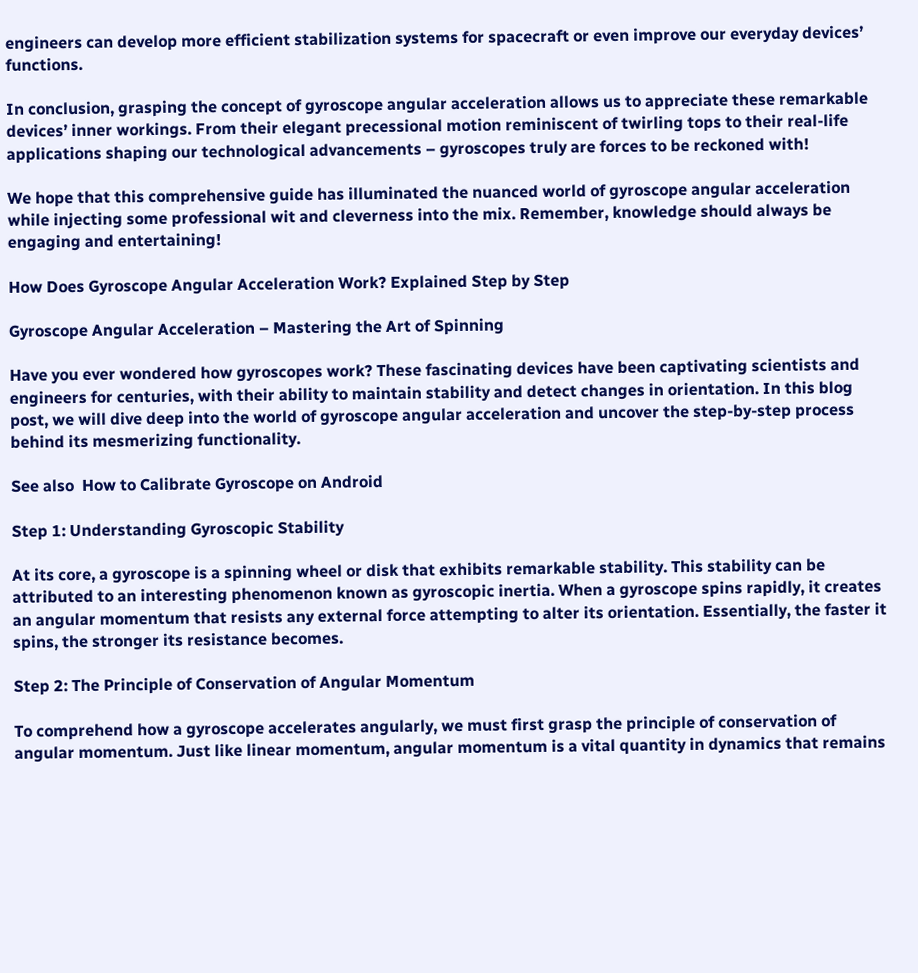engineers can develop more efficient stabilization systems for spacecraft or even improve our everyday devices’ functions.

In conclusion, grasping the concept of gyroscope angular acceleration allows us to appreciate these remarkable devices’ inner workings. From their elegant precessional motion reminiscent of twirling tops to their real-life applications shaping our technological advancements – gyroscopes truly are forces to be reckoned with!

We hope that this comprehensive guide has illuminated the nuanced world of gyroscope angular acceleration while injecting some professional wit and cleverness into the mix. Remember, knowledge should always be engaging and entertaining!

How Does Gyroscope Angular Acceleration Work? Explained Step by Step

Gyroscope Angular Acceleration – Mastering the Art of Spinning

Have you ever wondered how gyroscopes work? These fascinating devices have been captivating scientists and engineers for centuries, with their ability to maintain stability and detect changes in orientation. In this blog post, we will dive deep into the world of gyroscope angular acceleration and uncover the step-by-step process behind its mesmerizing functionality.

See also  How to Calibrate Gyroscope on Android

Step 1: Understanding Gyroscopic Stability

At its core, a gyroscope is a spinning wheel or disk that exhibits remarkable stability. This stability can be attributed to an interesting phenomenon known as gyroscopic inertia. When a gyroscope spins rapidly, it creates an angular momentum that resists any external force attempting to alter its orientation. Essentially, the faster it spins, the stronger its resistance becomes.

Step 2: The Principle of Conservation of Angular Momentum

To comprehend how a gyroscope accelerates angularly, we must first grasp the principle of conservation of angular momentum. Just like linear momentum, angular momentum is a vital quantity in dynamics that remains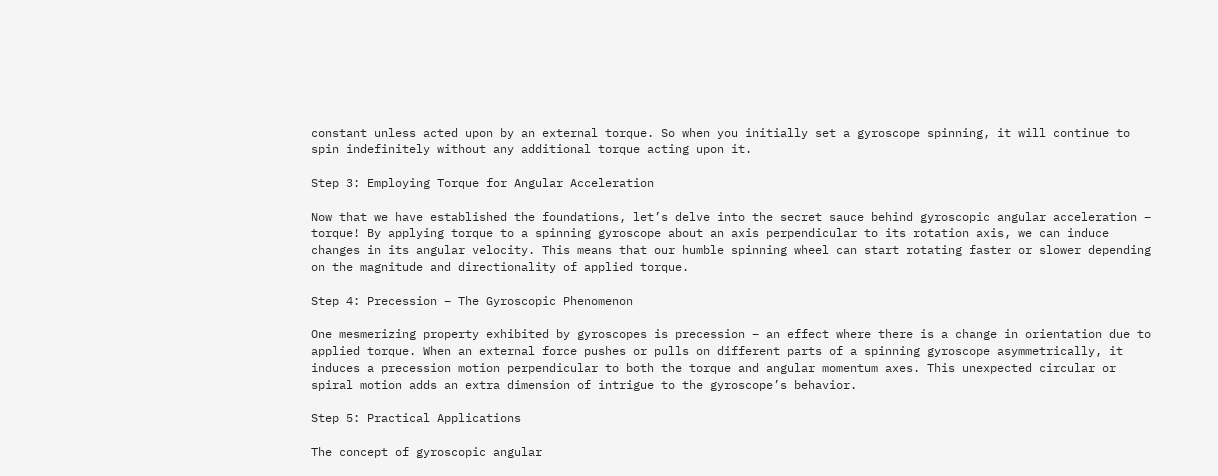constant unless acted upon by an external torque. So when you initially set a gyroscope spinning, it will continue to spin indefinitely without any additional torque acting upon it.

Step 3: Employing Torque for Angular Acceleration

Now that we have established the foundations, let’s delve into the secret sauce behind gyroscopic angular acceleration – torque! By applying torque to a spinning gyroscope about an axis perpendicular to its rotation axis, we can induce changes in its angular velocity. This means that our humble spinning wheel can start rotating faster or slower depending on the magnitude and directionality of applied torque.

Step 4: Precession – The Gyroscopic Phenomenon

One mesmerizing property exhibited by gyroscopes is precession – an effect where there is a change in orientation due to applied torque. When an external force pushes or pulls on different parts of a spinning gyroscope asymmetrically, it induces a precession motion perpendicular to both the torque and angular momentum axes. This unexpected circular or spiral motion adds an extra dimension of intrigue to the gyroscope’s behavior.

Step 5: Practical Applications

The concept of gyroscopic angular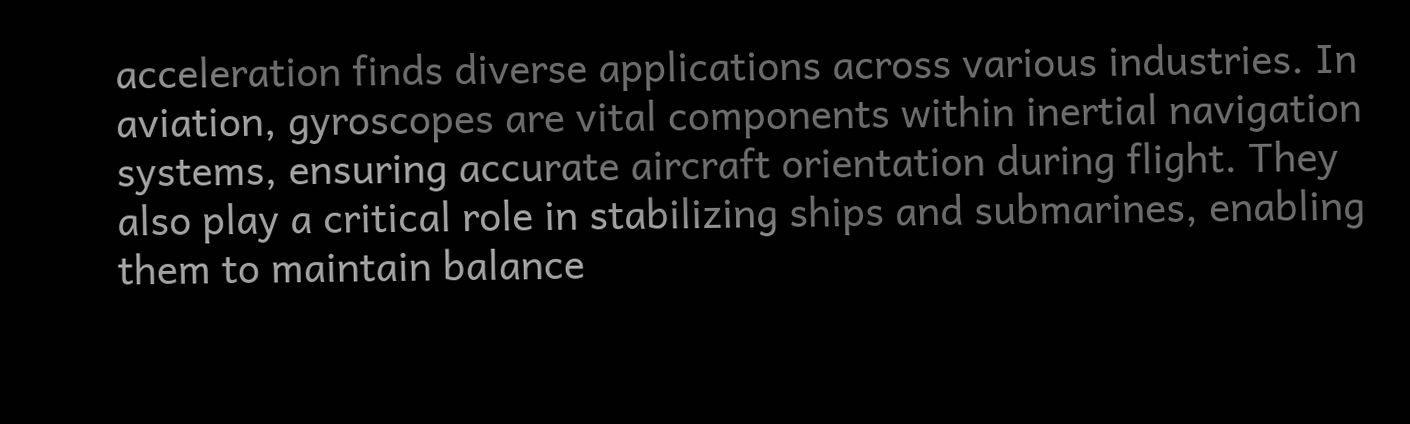acceleration finds diverse applications across various industries. In aviation, gyroscopes are vital components within inertial navigation systems, ensuring accurate aircraft orientation during flight. They also play a critical role in stabilizing ships and submarines, enabling them to maintain balance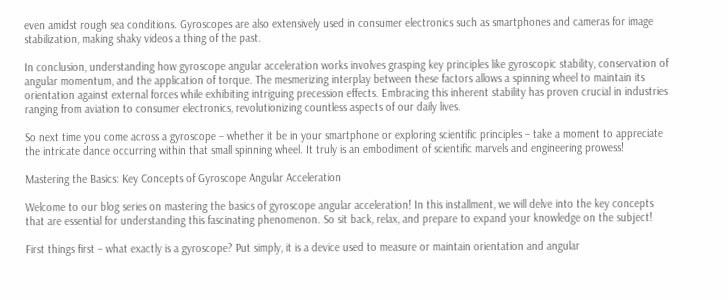even amidst rough sea conditions. Gyroscopes are also extensively used in consumer electronics such as smartphones and cameras for image stabilization, making shaky videos a thing of the past.

In conclusion, understanding how gyroscope angular acceleration works involves grasping key principles like gyroscopic stability, conservation of angular momentum, and the application of torque. The mesmerizing interplay between these factors allows a spinning wheel to maintain its orientation against external forces while exhibiting intriguing precession effects. Embracing this inherent stability has proven crucial in industries ranging from aviation to consumer electronics, revolutionizing countless aspects of our daily lives.

So next time you come across a gyroscope – whether it be in your smartphone or exploring scientific principles – take a moment to appreciate the intricate dance occurring within that small spinning wheel. It truly is an embodiment of scientific marvels and engineering prowess!

Mastering the Basics: Key Concepts of Gyroscope Angular Acceleration

Welcome to our blog series on mastering the basics of gyroscope angular acceleration! In this installment, we will delve into the key concepts that are essential for understanding this fascinating phenomenon. So sit back, relax, and prepare to expand your knowledge on the subject!

First things first – what exactly is a gyroscope? Put simply, it is a device used to measure or maintain orientation and angular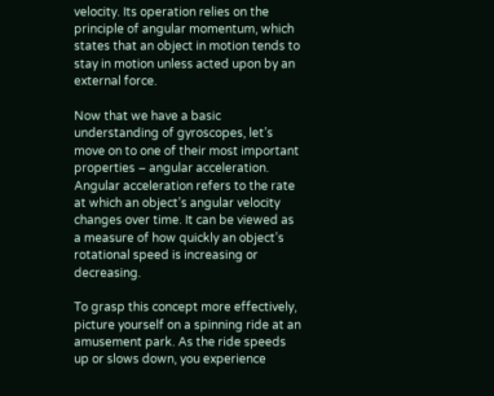velocity. Its operation relies on the principle of angular momentum, which states that an object in motion tends to stay in motion unless acted upon by an external force.

Now that we have a basic understanding of gyroscopes, let’s move on to one of their most important properties – angular acceleration. Angular acceleration refers to the rate at which an object’s angular velocity changes over time. It can be viewed as a measure of how quickly an object’s rotational speed is increasing or decreasing.

To grasp this concept more effectively, picture yourself on a spinning ride at an amusement park. As the ride speeds up or slows down, you experience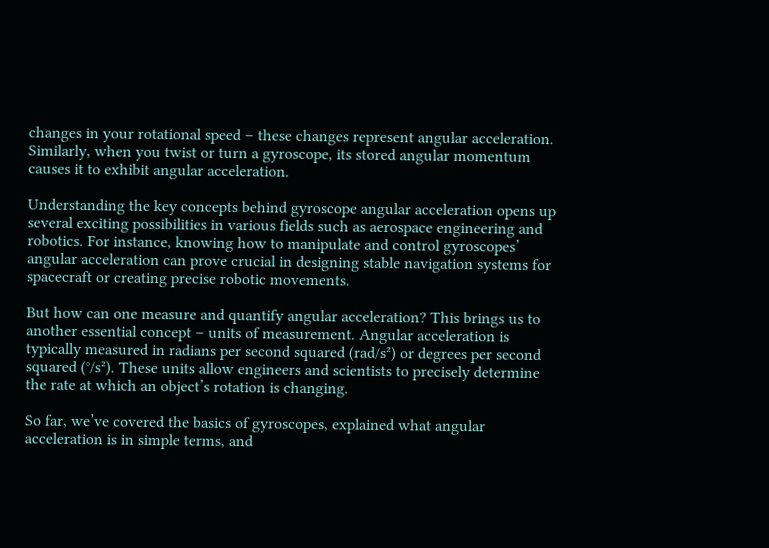changes in your rotational speed – these changes represent angular acceleration. Similarly, when you twist or turn a gyroscope, its stored angular momentum causes it to exhibit angular acceleration.

Understanding the key concepts behind gyroscope angular acceleration opens up several exciting possibilities in various fields such as aerospace engineering and robotics. For instance, knowing how to manipulate and control gyroscopes’ angular acceleration can prove crucial in designing stable navigation systems for spacecraft or creating precise robotic movements.

But how can one measure and quantify angular acceleration? This brings us to another essential concept – units of measurement. Angular acceleration is typically measured in radians per second squared (rad/s²) or degrees per second squared (°/s²). These units allow engineers and scientists to precisely determine the rate at which an object’s rotation is changing.

So far, we’ve covered the basics of gyroscopes, explained what angular acceleration is in simple terms, and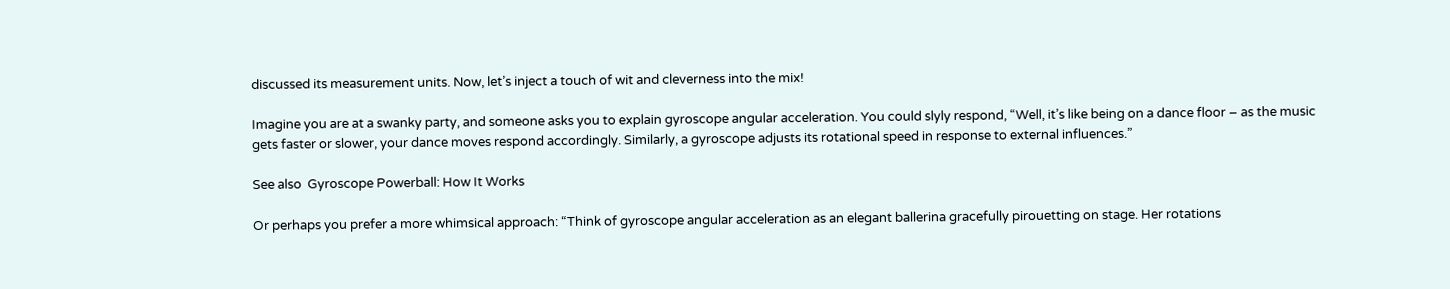discussed its measurement units. Now, let’s inject a touch of wit and cleverness into the mix!

Imagine you are at a swanky party, and someone asks you to explain gyroscope angular acceleration. You could slyly respond, “Well, it’s like being on a dance floor – as the music gets faster or slower, your dance moves respond accordingly. Similarly, a gyroscope adjusts its rotational speed in response to external influences.”

See also  Gyroscope Powerball: How It Works

Or perhaps you prefer a more whimsical approach: “Think of gyroscope angular acceleration as an elegant ballerina gracefully pirouetting on stage. Her rotations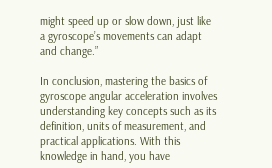might speed up or slow down, just like a gyroscope’s movements can adapt and change.”

In conclusion, mastering the basics of gyroscope angular acceleration involves understanding key concepts such as its definition, units of measurement, and practical applications. With this knowledge in hand, you have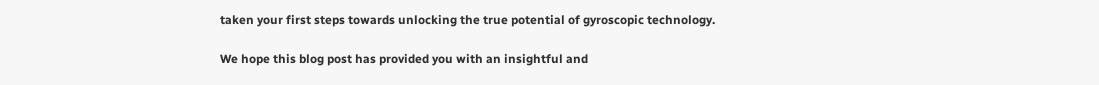taken your first steps towards unlocking the true potential of gyroscopic technology.

We hope this blog post has provided you with an insightful and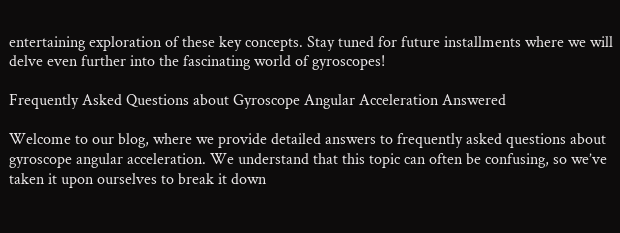entertaining exploration of these key concepts. Stay tuned for future installments where we will delve even further into the fascinating world of gyroscopes!

Frequently Asked Questions about Gyroscope Angular Acceleration Answered

Welcome to our blog, where we provide detailed answers to frequently asked questions about gyroscope angular acceleration. We understand that this topic can often be confusing, so we’ve taken it upon ourselves to break it down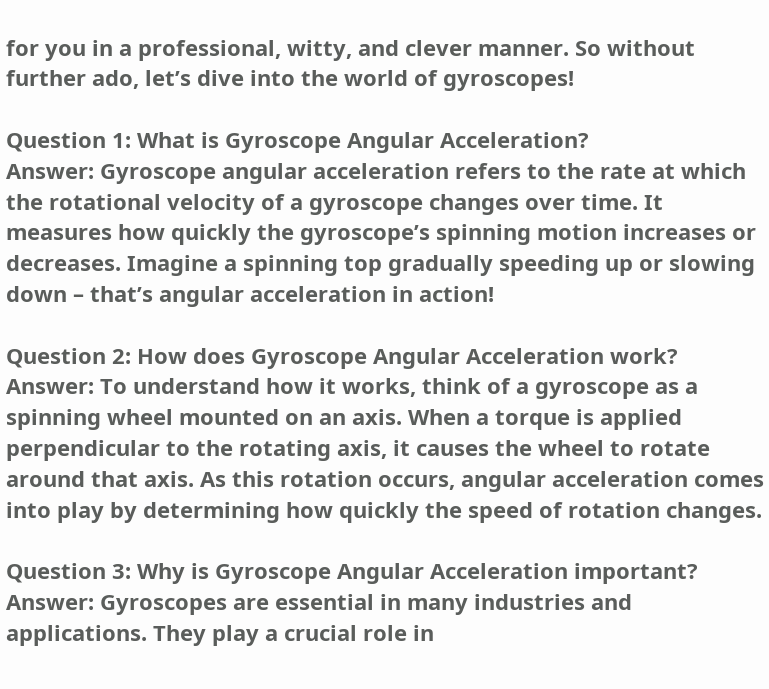for you in a professional, witty, and clever manner. So without further ado, let’s dive into the world of gyroscopes!

Question 1: What is Gyroscope Angular Acceleration?
Answer: Gyroscope angular acceleration refers to the rate at which the rotational velocity of a gyroscope changes over time. It measures how quickly the gyroscope’s spinning motion increases or decreases. Imagine a spinning top gradually speeding up or slowing down – that’s angular acceleration in action!

Question 2: How does Gyroscope Angular Acceleration work?
Answer: To understand how it works, think of a gyroscope as a spinning wheel mounted on an axis. When a torque is applied perpendicular to the rotating axis, it causes the wheel to rotate around that axis. As this rotation occurs, angular acceleration comes into play by determining how quickly the speed of rotation changes.

Question 3: Why is Gyroscope Angular Acceleration important?
Answer: Gyroscopes are essential in many industries and applications. They play a crucial role in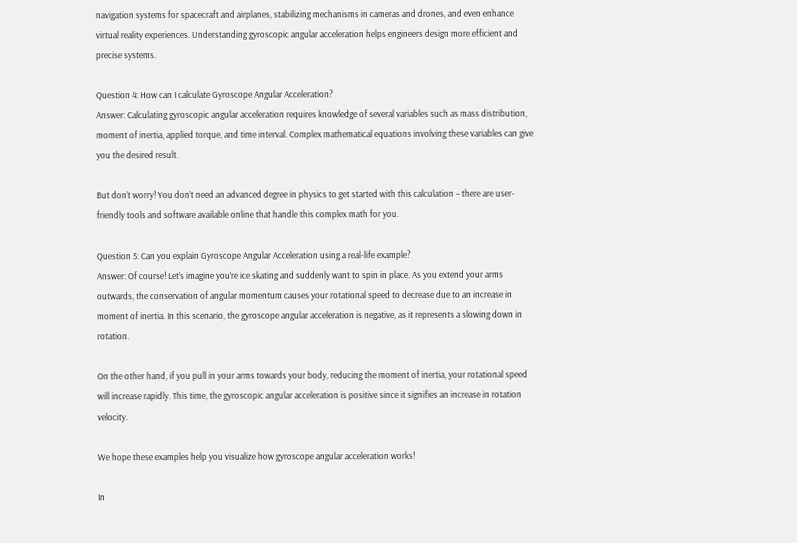navigation systems for spacecraft and airplanes, stabilizing mechanisms in cameras and drones, and even enhance virtual reality experiences. Understanding gyroscopic angular acceleration helps engineers design more efficient and precise systems.

Question 4: How can I calculate Gyroscope Angular Acceleration?
Answer: Calculating gyroscopic angular acceleration requires knowledge of several variables such as mass distribution, moment of inertia, applied torque, and time interval. Complex mathematical equations involving these variables can give you the desired result.

But don’t worry! You don’t need an advanced degree in physics to get started with this calculation – there are user-friendly tools and software available online that handle this complex math for you.

Question 5: Can you explain Gyroscope Angular Acceleration using a real-life example?
Answer: Of course! Let’s imagine you’re ice skating and suddenly want to spin in place. As you extend your arms outwards, the conservation of angular momentum causes your rotational speed to decrease due to an increase in moment of inertia. In this scenario, the gyroscope angular acceleration is negative, as it represents a slowing down in rotation.

On the other hand, if you pull in your arms towards your body, reducing the moment of inertia, your rotational speed will increase rapidly. This time, the gyroscopic angular acceleration is positive since it signifies an increase in rotation velocity.

We hope these examples help you visualize how gyroscope angular acceleration works!

In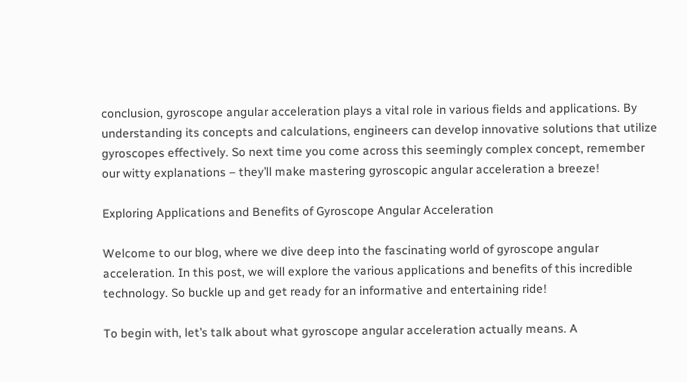conclusion, gyroscope angular acceleration plays a vital role in various fields and applications. By understanding its concepts and calculations, engineers can develop innovative solutions that utilize gyroscopes effectively. So next time you come across this seemingly complex concept, remember our witty explanations – they’ll make mastering gyroscopic angular acceleration a breeze!

Exploring Applications and Benefits of Gyroscope Angular Acceleration

Welcome to our blog, where we dive deep into the fascinating world of gyroscope angular acceleration. In this post, we will explore the various applications and benefits of this incredible technology. So buckle up and get ready for an informative and entertaining ride!

To begin with, let’s talk about what gyroscope angular acceleration actually means. A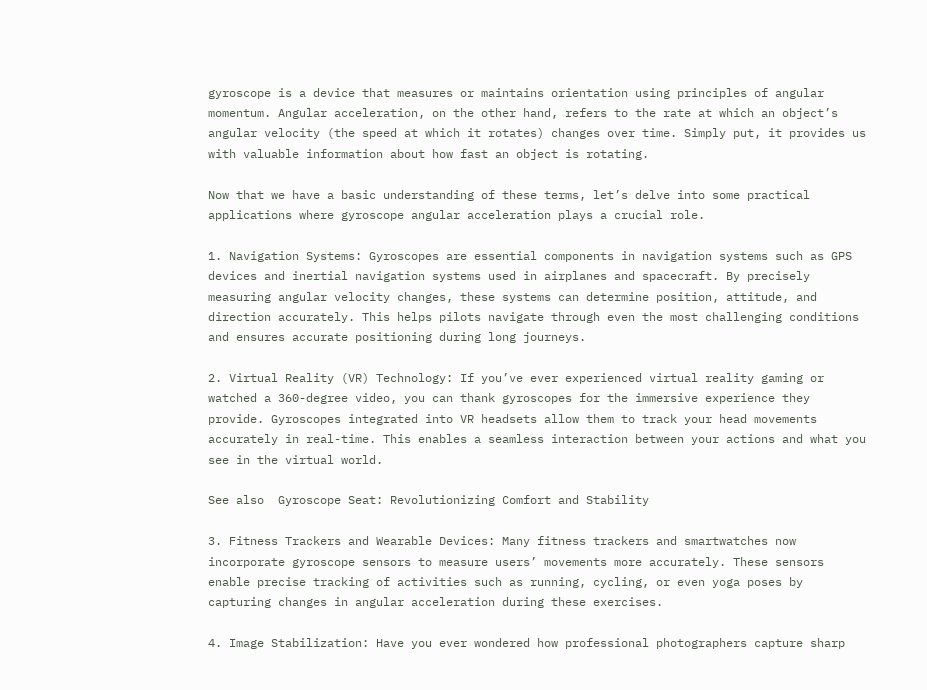gyroscope is a device that measures or maintains orientation using principles of angular momentum. Angular acceleration, on the other hand, refers to the rate at which an object’s angular velocity (the speed at which it rotates) changes over time. Simply put, it provides us with valuable information about how fast an object is rotating.

Now that we have a basic understanding of these terms, let’s delve into some practical applications where gyroscope angular acceleration plays a crucial role.

1. Navigation Systems: Gyroscopes are essential components in navigation systems such as GPS devices and inertial navigation systems used in airplanes and spacecraft. By precisely measuring angular velocity changes, these systems can determine position, attitude, and direction accurately. This helps pilots navigate through even the most challenging conditions and ensures accurate positioning during long journeys.

2. Virtual Reality (VR) Technology: If you’ve ever experienced virtual reality gaming or watched a 360-degree video, you can thank gyroscopes for the immersive experience they provide. Gyroscopes integrated into VR headsets allow them to track your head movements accurately in real-time. This enables a seamless interaction between your actions and what you see in the virtual world.

See also  Gyroscope Seat: Revolutionizing Comfort and Stability

3. Fitness Trackers and Wearable Devices: Many fitness trackers and smartwatches now incorporate gyroscope sensors to measure users’ movements more accurately. These sensors enable precise tracking of activities such as running, cycling, or even yoga poses by capturing changes in angular acceleration during these exercises.

4. Image Stabilization: Have you ever wondered how professional photographers capture sharp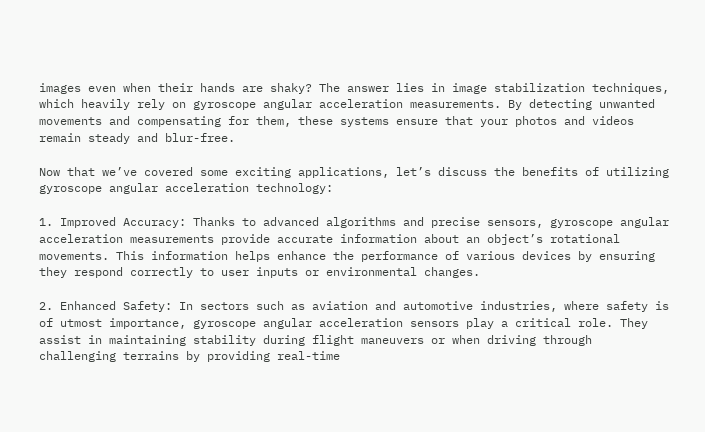images even when their hands are shaky? The answer lies in image stabilization techniques, which heavily rely on gyroscope angular acceleration measurements. By detecting unwanted movements and compensating for them, these systems ensure that your photos and videos remain steady and blur-free.

Now that we’ve covered some exciting applications, let’s discuss the benefits of utilizing gyroscope angular acceleration technology:

1. Improved Accuracy: Thanks to advanced algorithms and precise sensors, gyroscope angular acceleration measurements provide accurate information about an object’s rotational movements. This information helps enhance the performance of various devices by ensuring they respond correctly to user inputs or environmental changes.

2. Enhanced Safety: In sectors such as aviation and automotive industries, where safety is of utmost importance, gyroscope angular acceleration sensors play a critical role. They assist in maintaining stability during flight maneuvers or when driving through challenging terrains by providing real-time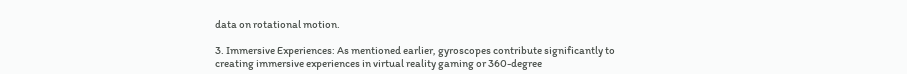data on rotational motion.

3. Immersive Experiences: As mentioned earlier, gyroscopes contribute significantly to creating immersive experiences in virtual reality gaming or 360-degree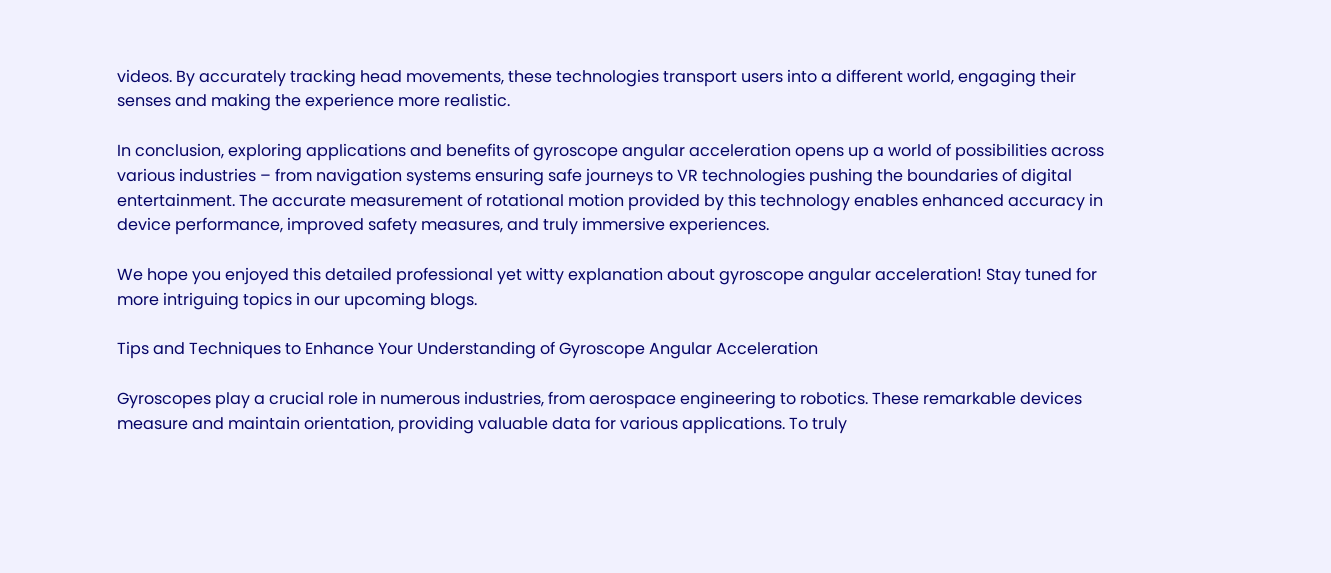videos. By accurately tracking head movements, these technologies transport users into a different world, engaging their senses and making the experience more realistic.

In conclusion, exploring applications and benefits of gyroscope angular acceleration opens up a world of possibilities across various industries – from navigation systems ensuring safe journeys to VR technologies pushing the boundaries of digital entertainment. The accurate measurement of rotational motion provided by this technology enables enhanced accuracy in device performance, improved safety measures, and truly immersive experiences.

We hope you enjoyed this detailed professional yet witty explanation about gyroscope angular acceleration! Stay tuned for more intriguing topics in our upcoming blogs.

Tips and Techniques to Enhance Your Understanding of Gyroscope Angular Acceleration

Gyroscopes play a crucial role in numerous industries, from aerospace engineering to robotics. These remarkable devices measure and maintain orientation, providing valuable data for various applications. To truly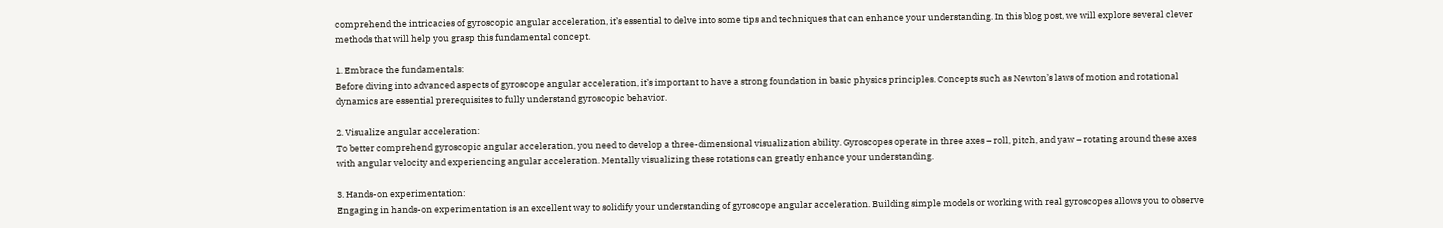comprehend the intricacies of gyroscopic angular acceleration, it’s essential to delve into some tips and techniques that can enhance your understanding. In this blog post, we will explore several clever methods that will help you grasp this fundamental concept.

1. Embrace the fundamentals:
Before diving into advanced aspects of gyroscope angular acceleration, it’s important to have a strong foundation in basic physics principles. Concepts such as Newton’s laws of motion and rotational dynamics are essential prerequisites to fully understand gyroscopic behavior.

2. Visualize angular acceleration:
To better comprehend gyroscopic angular acceleration, you need to develop a three-dimensional visualization ability. Gyroscopes operate in three axes – roll, pitch, and yaw – rotating around these axes with angular velocity and experiencing angular acceleration. Mentally visualizing these rotations can greatly enhance your understanding.

3. Hands-on experimentation:
Engaging in hands-on experimentation is an excellent way to solidify your understanding of gyroscope angular acceleration. Building simple models or working with real gyroscopes allows you to observe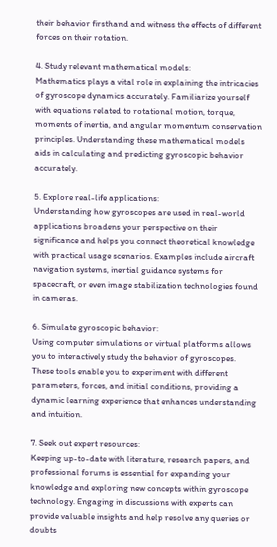their behavior firsthand and witness the effects of different forces on their rotation.

4. Study relevant mathematical models:
Mathematics plays a vital role in explaining the intricacies of gyroscope dynamics accurately. Familiarize yourself with equations related to rotational motion, torque, moments of inertia, and angular momentum conservation principles. Understanding these mathematical models aids in calculating and predicting gyroscopic behavior accurately.

5. Explore real-life applications:
Understanding how gyroscopes are used in real-world applications broadens your perspective on their significance and helps you connect theoretical knowledge with practical usage scenarios. Examples include aircraft navigation systems, inertial guidance systems for spacecraft, or even image stabilization technologies found in cameras.

6. Simulate gyroscopic behavior:
Using computer simulations or virtual platforms allows you to interactively study the behavior of gyroscopes. These tools enable you to experiment with different parameters, forces, and initial conditions, providing a dynamic learning experience that enhances understanding and intuition.

7. Seek out expert resources:
Keeping up-to-date with literature, research papers, and professional forums is essential for expanding your knowledge and exploring new concepts within gyroscope technology. Engaging in discussions with experts can provide valuable insights and help resolve any queries or doubts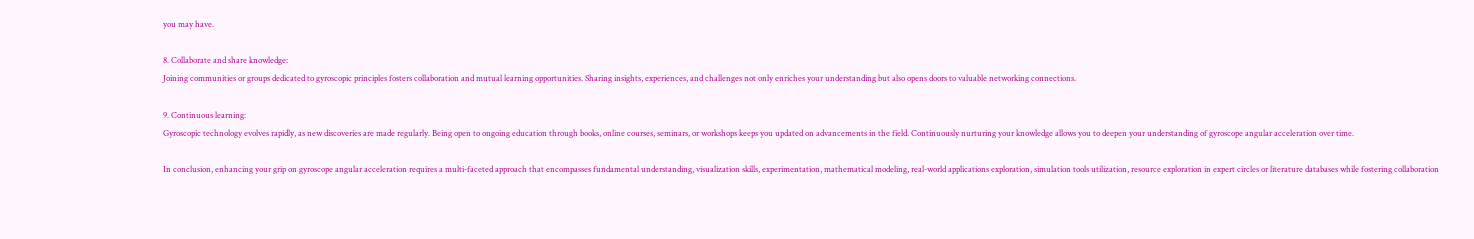you may have.

8. Collaborate and share knowledge:
Joining communities or groups dedicated to gyroscopic principles fosters collaboration and mutual learning opportunities. Sharing insights, experiences, and challenges not only enriches your understanding but also opens doors to valuable networking connections.

9. Continuous learning:
Gyroscopic technology evolves rapidly, as new discoveries are made regularly. Being open to ongoing education through books, online courses, seminars, or workshops keeps you updated on advancements in the field. Continuously nurturing your knowledge allows you to deepen your understanding of gyroscope angular acceleration over time.

In conclusion, enhancing your grip on gyroscope angular acceleration requires a multi-faceted approach that encompasses fundamental understanding, visualization skills, experimentation, mathematical modeling, real-world applications exploration, simulation tools utilization, resource exploration in expert circles or literature databases while fostering collaboration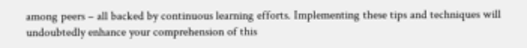among peers – all backed by continuous learning efforts. Implementing these tips and techniques will undoubtedly enhance your comprehension of this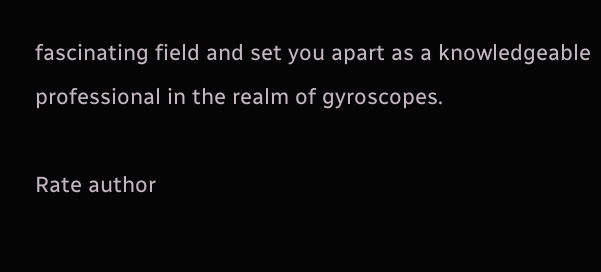fascinating field and set you apart as a knowledgeable professional in the realm of gyroscopes.

Rate author